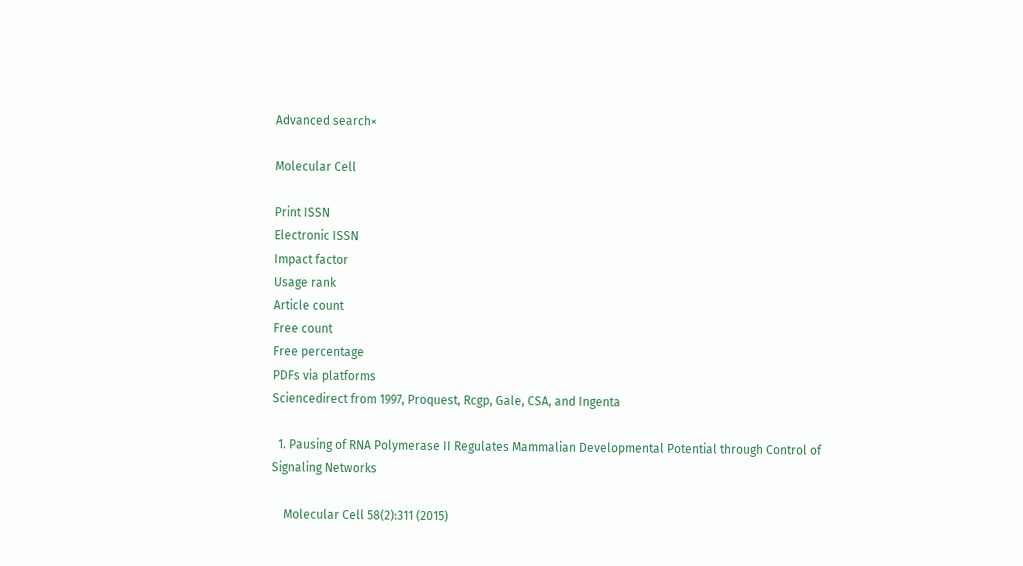Advanced search×

Molecular Cell

Print ISSN
Electronic ISSN
Impact factor
Usage rank
Article count
Free count
Free percentage
PDFs via platforms
Sciencedirect from 1997, Proquest, Rcgp, Gale, CSA, and Ingenta

  1. Pausing of RNA Polymerase II Regulates Mammalian Developmental Potential through Control of Signaling Networks

    Molecular Cell 58(2):311 (2015)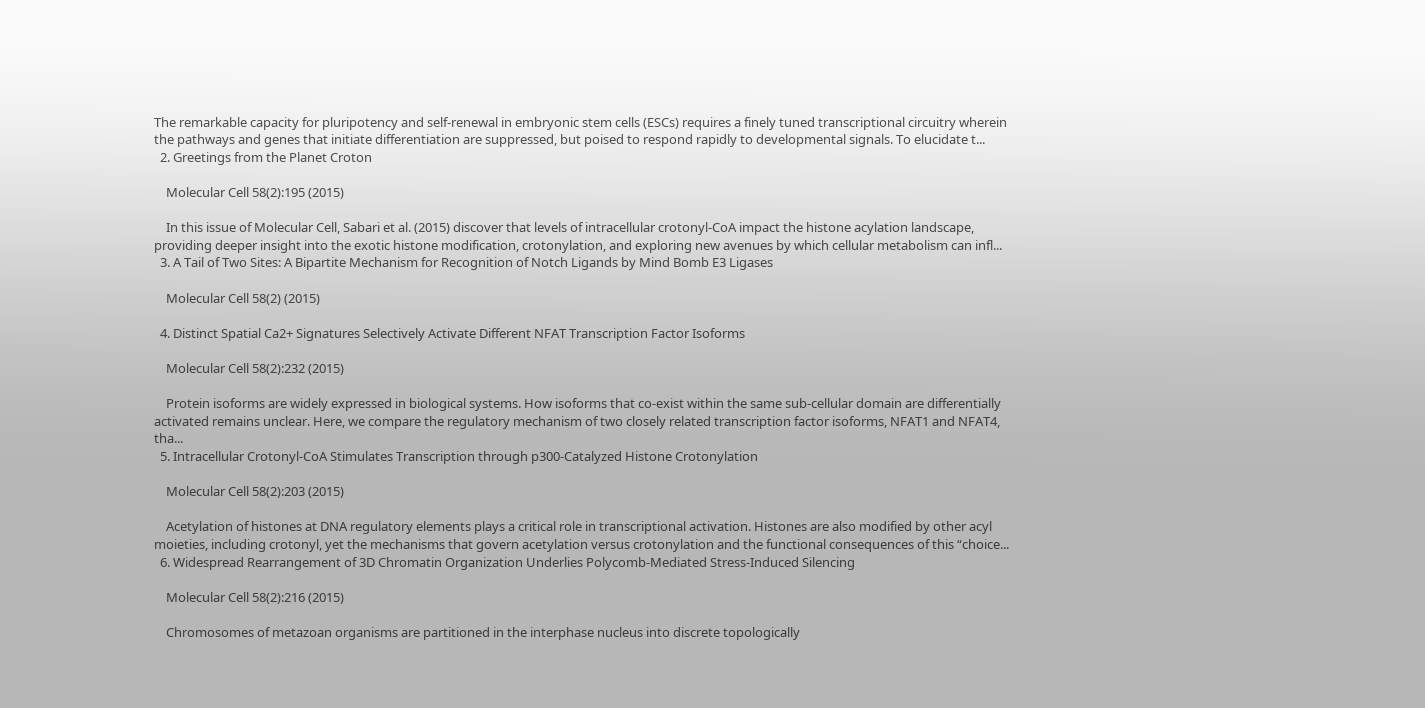The remarkable capacity for pluripotency and self-renewal in embryonic stem cells (ESCs) requires a finely tuned transcriptional circuitry wherein the pathways and genes that initiate differentiation are suppressed, but poised to respond rapidly to developmental signals. To elucidate t...
  2. Greetings from the Planet Croton

    Molecular Cell 58(2):195 (2015)

    In this issue of Molecular Cell, Sabari et al. (2015) discover that levels of intracellular crotonyl-CoA impact the histone acylation landscape, providing deeper insight into the exotic histone modification, crotonylation, and exploring new avenues by which cellular metabolism can infl...
  3. A Tail of Two Sites: A Bipartite Mechanism for Recognition of Notch Ligands by Mind Bomb E3 Ligases

    Molecular Cell 58(2) (2015)

  4. Distinct Spatial Ca2+ Signatures Selectively Activate Different NFAT Transcription Factor Isoforms

    Molecular Cell 58(2):232 (2015)

    Protein isoforms are widely expressed in biological systems. How isoforms that co-exist within the same sub-cellular domain are differentially activated remains unclear. Here, we compare the regulatory mechanism of two closely related transcription factor isoforms, NFAT1 and NFAT4, tha...
  5. Intracellular Crotonyl-CoA Stimulates Transcription through p300-Catalyzed Histone Crotonylation

    Molecular Cell 58(2):203 (2015)

    Acetylation of histones at DNA regulatory elements plays a critical role in transcriptional activation. Histones are also modified by other acyl moieties, including crotonyl, yet the mechanisms that govern acetylation versus crotonylation and the functional consequences of this “choice...
  6. Widespread Rearrangement of 3D Chromatin Organization Underlies Polycomb-Mediated Stress-Induced Silencing

    Molecular Cell 58(2):216 (2015)

    Chromosomes of metazoan organisms are partitioned in the interphase nucleus into discrete topologically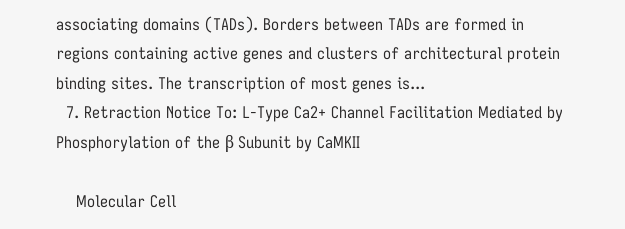associating domains (TADs). Borders between TADs are formed in regions containing active genes and clusters of architectural protein binding sites. The transcription of most genes is...
  7. Retraction Notice To: L-Type Ca2+ Channel Facilitation Mediated by Phosphorylation of the β Subunit by CaMKII

    Molecular Cell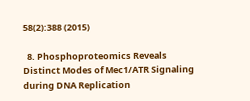58(2):388 (2015)

  8. Phosphoproteomics Reveals Distinct Modes of Mec1/ATR Signaling during DNA Replication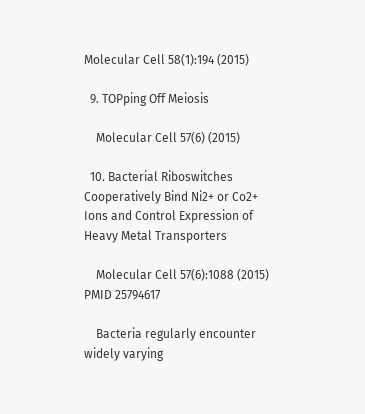Molecular Cell 58(1):194 (2015)

  9. TOPping Off Meiosis

    Molecular Cell 57(6) (2015)

  10. Bacterial Riboswitches Cooperatively Bind Ni2+ or Co2+ Ions and Control Expression of Heavy Metal Transporters

    Molecular Cell 57(6):1088 (2015) PMID 25794617

    Bacteria regularly encounter widely varying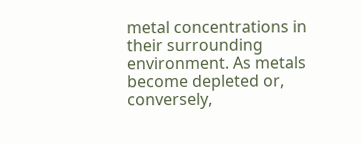metal concentrations in their surrounding environment. As metals become depleted or, conversely,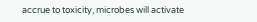accrue to toxicity, microbes will activate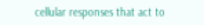cellular responses that act to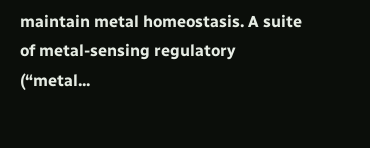maintain metal homeostasis. A suite of metal-sensing regulatory (“metal...